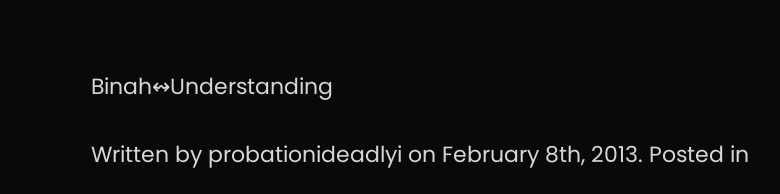Binah↭Understanding

Written by probationideadlyi on February 8th, 2013. Posted in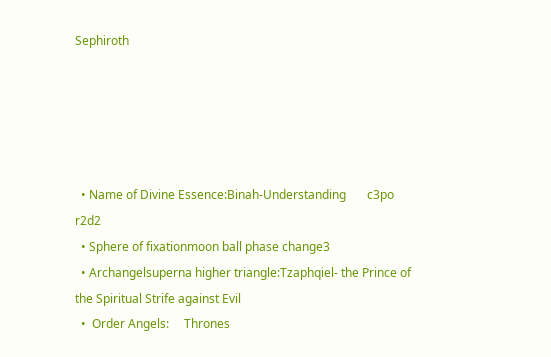Sephiroth





  • Name of Divine Essence:Binah-Understanding       c3po   r2d2
  • Sphere of fixationmoon ball phase change3
  • Archangelsuperna higher triangle:Tzaphqiel- the Prince of the Spiritual Strife against Evil
  •  Order Angels:     Thrones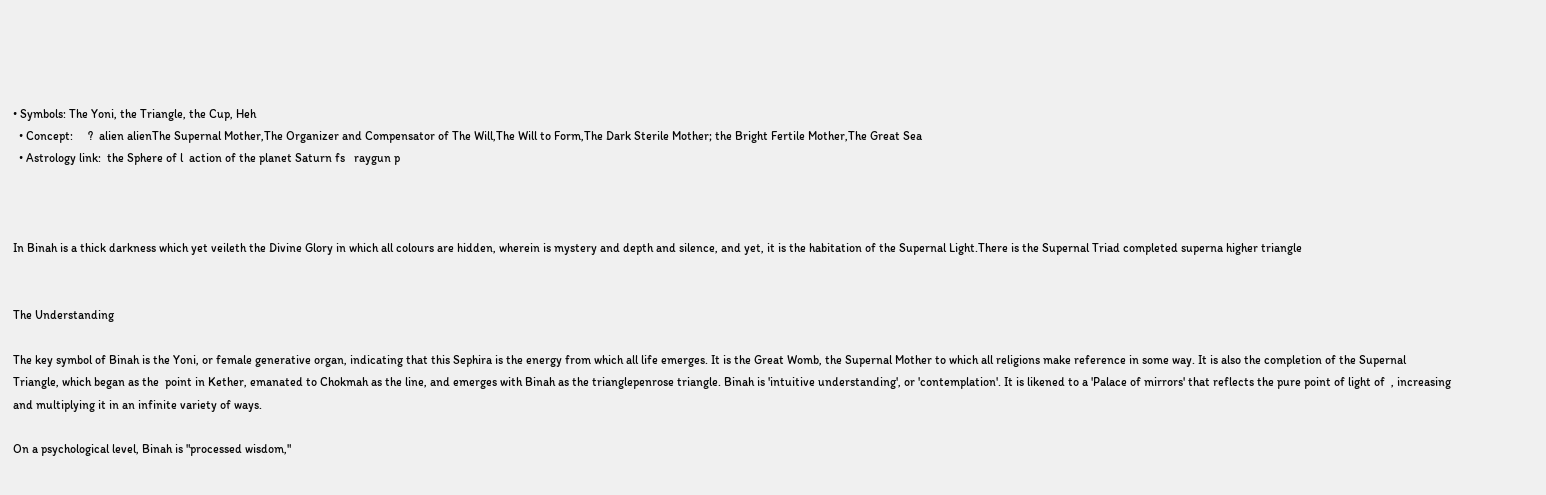• Symbols: The Yoni, the Triangle, the Cup, Heh
  • Concept:     ?  alien alienThe Supernal Mother,The Organizer and Compensator of The Will,The Will to Form,The Dark Sterile Mother; the Bright Fertile Mother,The Great Sea
  • Astrology link:  the Sphere of l  action of the planet Saturn fs   raygun p



In Binah is a thick darkness which yet veileth the Divine Glory in which all colours are hidden, wherein is mystery and depth and silence, and yet, it is the habitation of the Supernal Light.There is the Supernal Triad completed superna higher triangle


The Understanding

The key symbol of Binah is the Yoni, or female generative organ, indicating that this Sephira is the energy from which all life emerges. It is the Great Womb, the Supernal Mother to which all religions make reference in some way. It is also the completion of the Supernal Triangle, which began as the  point in Kether, emanated to Chokmah as the line, and emerges with Binah as the trianglepenrose triangle. Binah is 'intuitive understanding', or 'contemplation'. It is likened to a 'Palace of mirrors' that reflects the pure point of light of  , increasing and multiplying it in an infinite variety of ways.

On a psychological level, Binah is "processed wisdom,"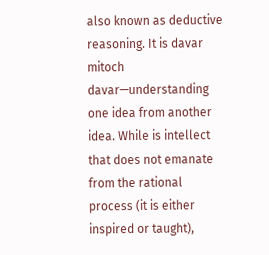also known as deductive reasoning. It is davar mitoch davar—understanding one idea from another idea. While is intellect that does not emanate from the rational process (it is either inspired or taught),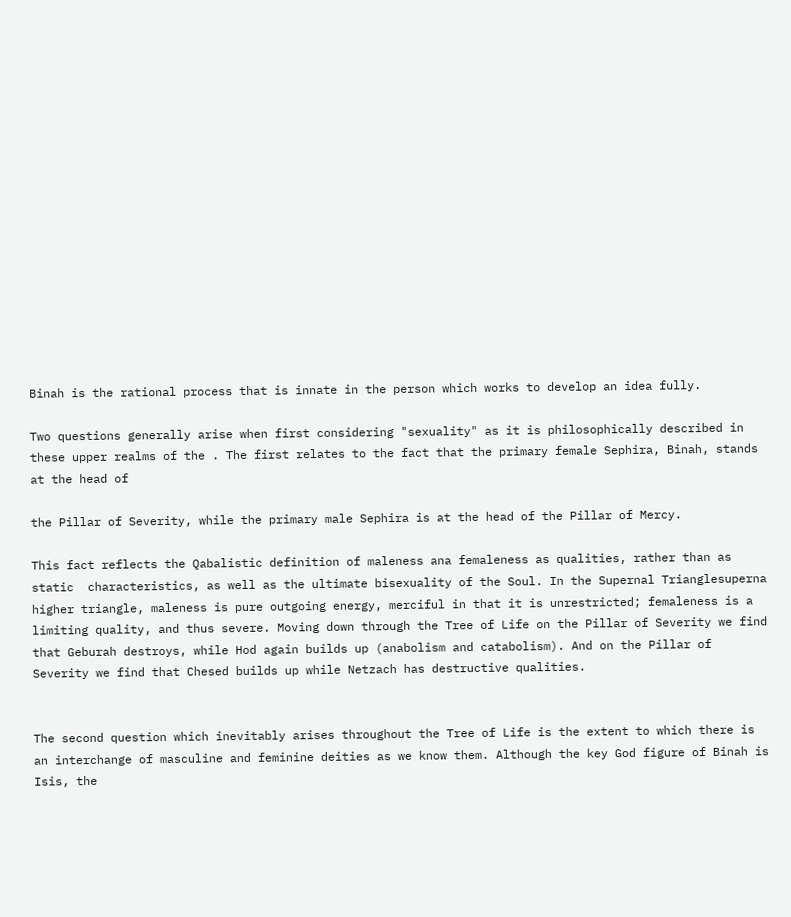Binah is the rational process that is innate in the person which works to develop an idea fully.

Two questions generally arise when first considering "sexuality" as it is philosophically described in these upper realms of the . The first relates to the fact that the primary female Sephira, Binah, stands at the head of

the Pillar of Severity, while the primary male Sephira is at the head of the Pillar of Mercy.

This fact reflects the Qabalistic definition of maleness ana femaleness as qualities, rather than as static  characteristics, as well as the ultimate bisexuality of the Soul. In the Supernal Trianglesuperna higher triangle, maleness is pure outgoing energy, merciful in that it is unrestricted; femaleness is a limiting quality, and thus severe. Moving down through the Tree of Life on the Pillar of Severity we find that Geburah destroys, while Hod again builds up (anabolism and catabolism). And on the Pillar of Severity we find that Chesed builds up while Netzach has destructive qualities.


The second question which inevitably arises throughout the Tree of Life is the extent to which there is an interchange of masculine and feminine deities as we know them. Although the key God figure of Binah is Isis, the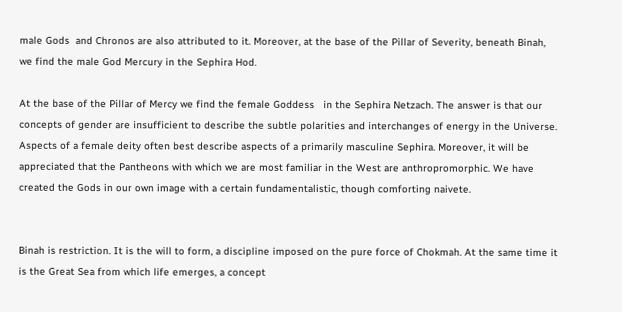male Gods  and Chronos are also attributed to it. Moreover, at the base of the Pillar of Severity, beneath Binah, we find the male God Mercury in the Sephira Hod.

At the base of the Pillar of Mercy we find the female Goddess   in the Sephira Netzach. The answer is that our concepts of gender are insufficient to describe the subtle polarities and interchanges of energy in the Universe.
Aspects of a female deity often best describe aspects of a primarily masculine Sephira. Moreover, it will be appreciated that the Pantheons with which we are most familiar in the West are anthropromorphic. We have created the Gods in our own image with a certain fundamentalistic, though comforting naivete.


Binah is restriction. It is the will to form, a discipline imposed on the pure force of Chokmah. At the same time it is the Great Sea from which life emerges, a concept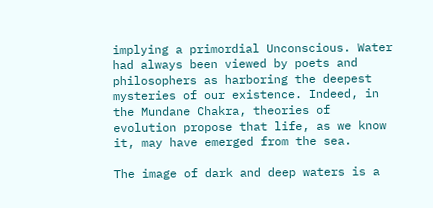implying a primordial Unconscious. Water had always been viewed by poets and philosophers as harboring the deepest mysteries of our existence. Indeed, in the Mundane Chakra, theories of evolution propose that life, as we know it, may have emerged from the sea.

The image of dark and deep waters is a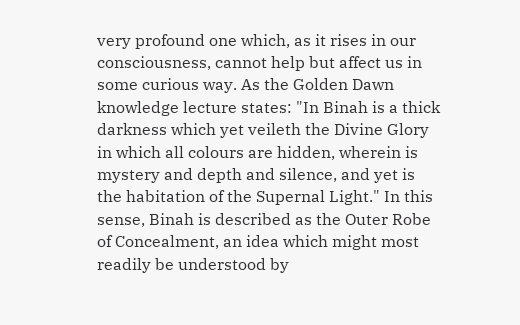very profound one which, as it rises in our consciousness, cannot help but affect us in some curious way. As the Golden Dawn knowledge lecture states: "In Binah is a thick darkness which yet veileth the Divine Glory in which all colours are hidden, wherein is mystery and depth and silence, and yet is the habitation of the Supernal Light." In this sense, Binah is described as the Outer Robe of Concealment, an idea which might most readily be understood by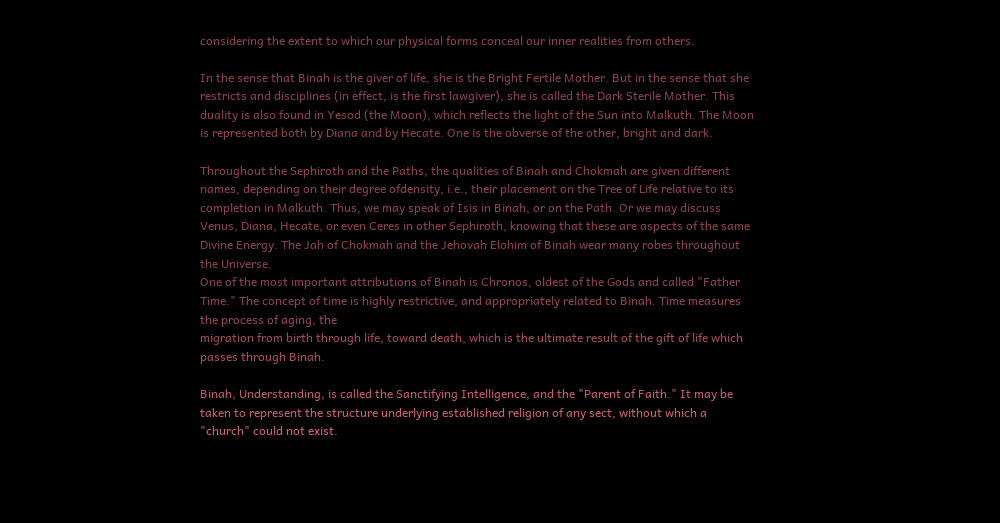considering the extent to which our physical forms conceal our inner realities from others.

In the sense that Binah is the giver of life, she is the Bright Fertile Mother. But in the sense that she restricts and disciplines (in effect, is the first lawgiver), she is called the Dark Sterile Mother. This duality is also found in Yesod (the Moon), which reflects the light of the Sun into Malkuth. The Moon is represented both by Diana and by Hecate. One is the obverse of the other, bright and dark.

Throughout the Sephiroth and the Paths, the qualities of Binah and Chokmah are given different names, depending on their degree ofdensity, i.e., their placement on the Tree of Life relative to its completion in Malkuth. Thus, we may speak of Isis in Binah, or on the Path. Or we may discuss Venus, Diana, Hecate, or even Ceres in other Sephiroth, knowing that these are aspects of the same Divine Energy. The Jah of Chokmah and the Jehovah Elohim of Binah wear many robes throughout the Universe.
One of the most important attributions of Binah is Chronos, oldest of the Gods and called "Father Time." The concept of time is highly restrictive, and appropriately related to Binah. Time measures the process of aging, the
migration from birth through life, toward death, which is the ultimate result of the gift of life which passes through Binah.

Binah, Understanding, is called the Sanctifying Intelligence, and the "Parent of Faith." It may be taken to represent the structure underlying established religion of any sect, without which a "church" could not exist.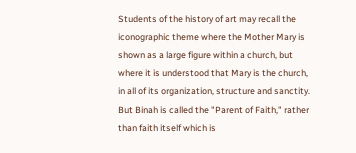Students of the history of art may recall the iconographic theme where the Mother Mary is shown as a large figure within a church, but where it is understood that Mary is the church, in all of its organization, structure and sanctity. But Binah is called the "Parent of Faith," rather than faith itself which is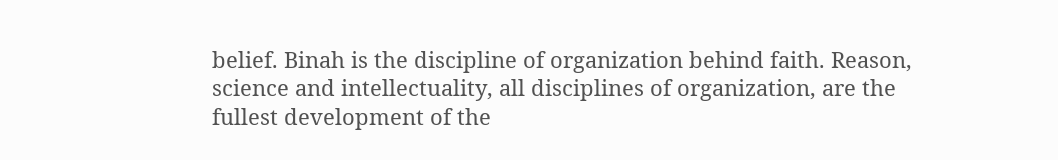belief. Binah is the discipline of organization behind faith. Reason, science and intellectuality, all disciplines of organization, are the fullest development of the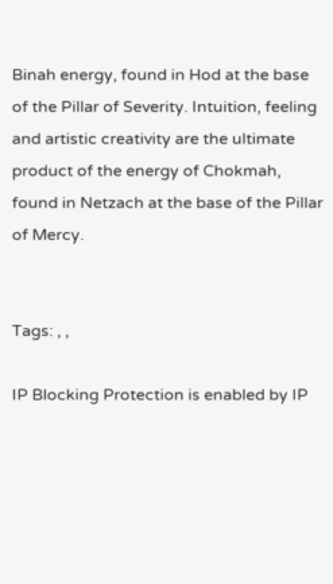Binah energy, found in Hod at the base of the Pillar of Severity. Intuition, feeling and artistic creativity are the ultimate product of the energy of Chokmah, found in Netzach at the base of the Pillar of Mercy.


Tags: , ,

IP Blocking Protection is enabled by IP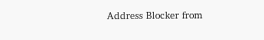Address Blocker from